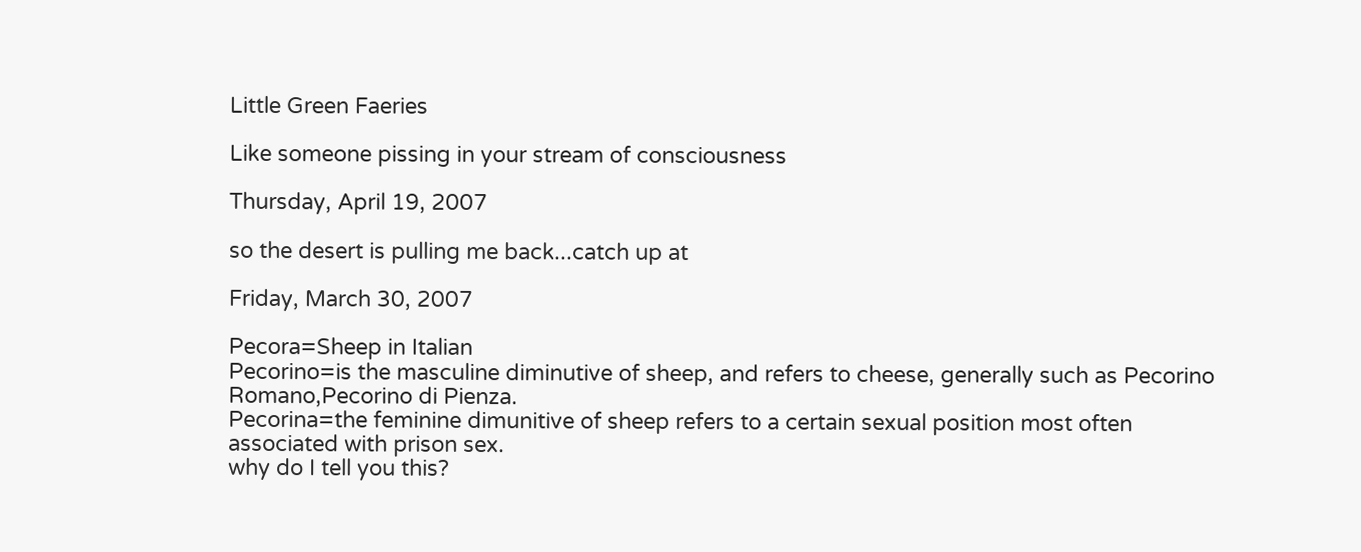Little Green Faeries

Like someone pissing in your stream of consciousness

Thursday, April 19, 2007

so the desert is pulling me back...catch up at

Friday, March 30, 2007

Pecora=Sheep in Italian
Pecorino=is the masculine diminutive of sheep, and refers to cheese, generally such as Pecorino Romano,Pecorino di Pienza.
Pecorina=the feminine dimunitive of sheep refers to a certain sexual position most often associated with prison sex.
why do I tell you this?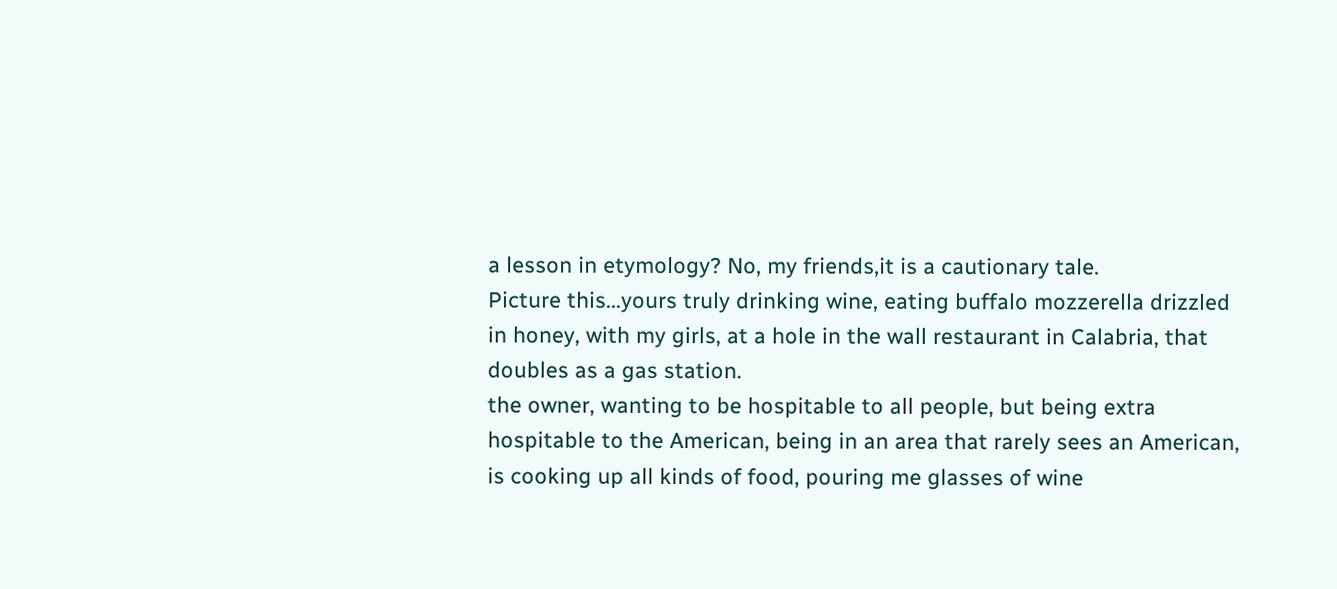a lesson in etymology? No, my friends,it is a cautionary tale.
Picture this...yours truly drinking wine, eating buffalo mozzerella drizzled in honey, with my girls, at a hole in the wall restaurant in Calabria, that doubles as a gas station.
the owner, wanting to be hospitable to all people, but being extra hospitable to the American, being in an area that rarely sees an American, is cooking up all kinds of food, pouring me glasses of wine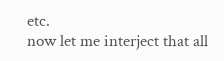etc.
now let me interject that all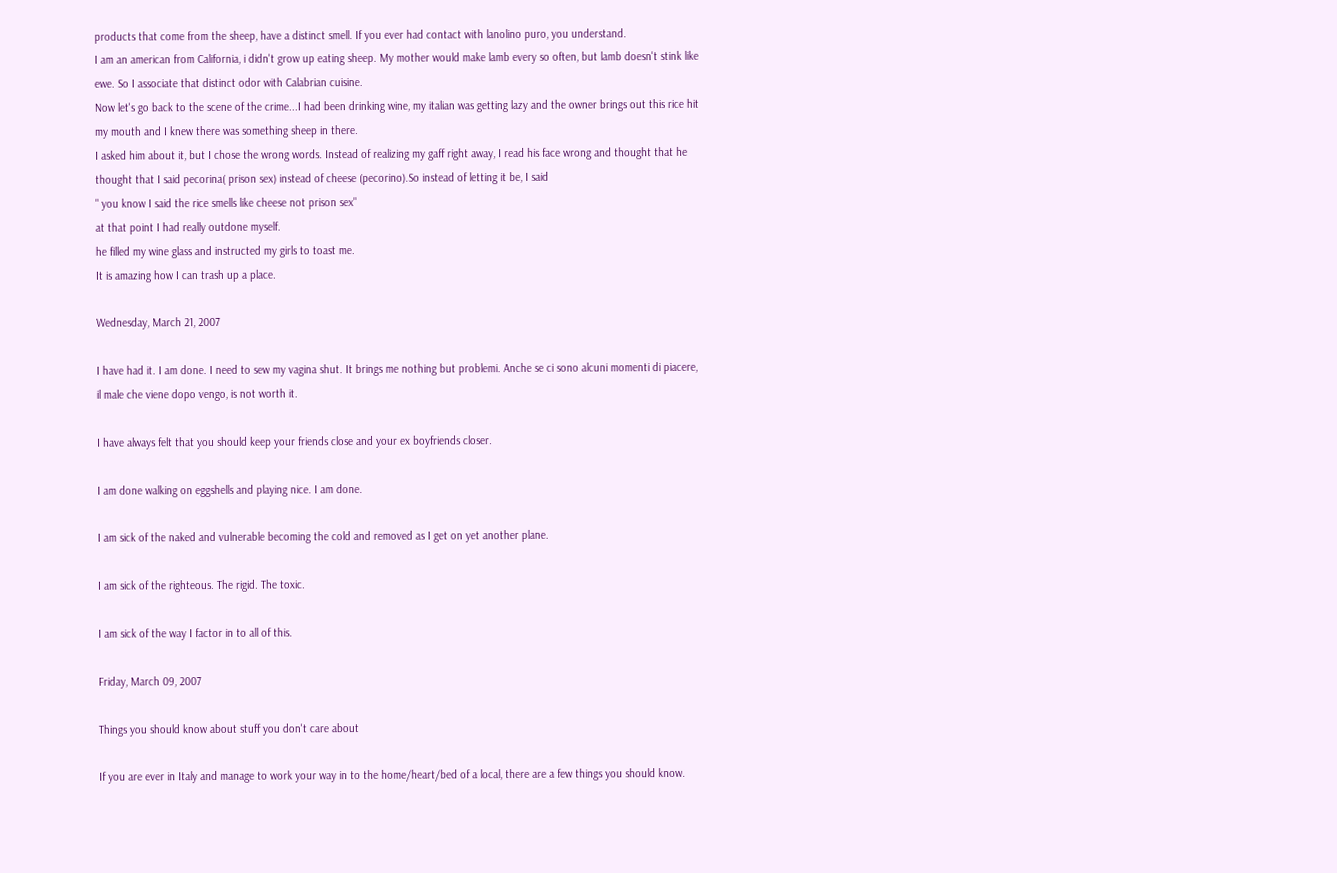products that come from the sheep, have a distinct smell. If you ever had contact with lanolino puro, you understand.
I am an american from California, i didn't grow up eating sheep. My mother would make lamb every so often, but lamb doesn't stink like ewe. So I associate that distinct odor with Calabrian cuisine.
Now let's go back to the scene of the crime...I had been drinking wine, my italian was getting lazy and the owner brings out this rice hit my mouth and I knew there was something sheep in there.
I asked him about it, but I chose the wrong words. Instead of realizing my gaff right away, I read his face wrong and thought that he thought that I said pecorina( prison sex) instead of cheese (pecorino).So instead of letting it be, I said
" you know I said the rice smells like cheese not prison sex"
at that point I had really outdone myself.
he filled my wine glass and instructed my girls to toast me.
It is amazing how I can trash up a place.

Wednesday, March 21, 2007

I have had it. I am done. I need to sew my vagina shut. It brings me nothing but problemi. Anche se ci sono alcuni momenti di piacere, il male che viene dopo vengo, is not worth it.

I have always felt that you should keep your friends close and your ex boyfriends closer.

I am done walking on eggshells and playing nice. I am done.

I am sick of the naked and vulnerable becoming the cold and removed as I get on yet another plane.

I am sick of the righteous. The rigid. The toxic.

I am sick of the way I factor in to all of this.

Friday, March 09, 2007

Things you should know about stuff you don't care about

If you are ever in Italy and manage to work your way in to the home/heart/bed of a local, there are a few things you should know.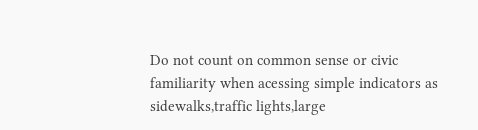Do not count on common sense or civic familiarity when acessing simple indicators as sidewalks,traffic lights,large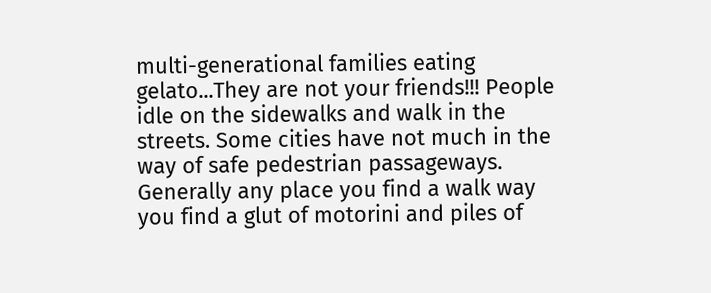multi-generational families eating gelato...They are not your friends!!! People idle on the sidewalks and walk in the streets. Some cities have not much in the way of safe pedestrian passageways. Generally any place you find a walk way you find a glut of motorini and piles of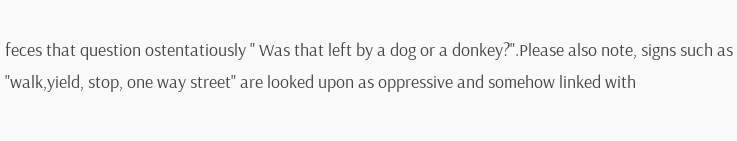feces that question ostentatiously " Was that left by a dog or a donkey?".Please also note, signs such as "walk,yield, stop, one way street" are looked upon as oppressive and somehow linked with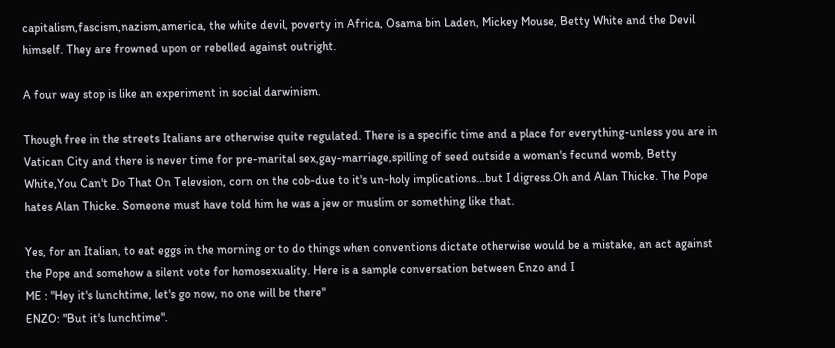capitalism,fascism,nazism,america, the white devil, poverty in Africa, Osama bin Laden, Mickey Mouse, Betty White and the Devil himself. They are frowned upon or rebelled against outright.

A four way stop is like an experiment in social darwinism.

Though free in the streets Italians are otherwise quite regulated. There is a specific time and a place for everything-unless you are in Vatican City and there is never time for pre-marital sex,gay-marriage,spilling of seed outside a woman's fecund womb, Betty White,You Can't Do That On Televsion, corn on the cob-due to it's un-holy implications...but I digress.Oh and Alan Thicke. The Pope hates Alan Thicke. Someone must have told him he was a jew or muslim or something like that.

Yes, for an Italian, to eat eggs in the morning or to do things when conventions dictate otherwise would be a mistake, an act against the Pope and somehow a silent vote for homosexuality. Here is a sample conversation between Enzo and I
ME : "Hey it's lunchtime, let's go now, no one will be there"
ENZO: "But it's lunchtime".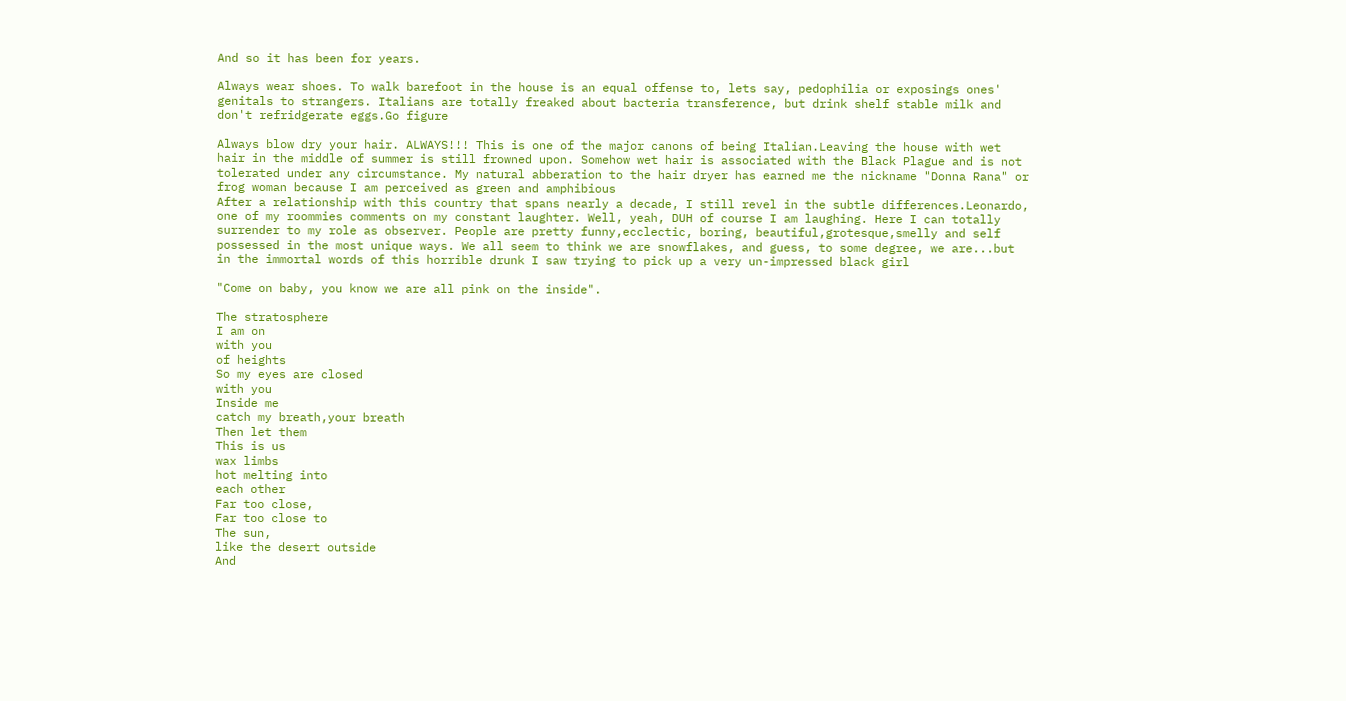And so it has been for years.

Always wear shoes. To walk barefoot in the house is an equal offense to, lets say, pedophilia or exposings ones' genitals to strangers. Italians are totally freaked about bacteria transference, but drink shelf stable milk and don't refridgerate eggs.Go figure

Always blow dry your hair. ALWAYS!!! This is one of the major canons of being Italian.Leaving the house with wet hair in the middle of summer is still frowned upon. Somehow wet hair is associated with the Black Plague and is not tolerated under any circumstance. My natural abberation to the hair dryer has earned me the nickname "Donna Rana" or frog woman because I am perceived as green and amphibious
After a relationship with this country that spans nearly a decade, I still revel in the subtle differences.Leonardo, one of my roommies comments on my constant laughter. Well, yeah, DUH of course I am laughing. Here I can totally surrender to my role as observer. People are pretty funny,ecclectic, boring, beautiful,grotesque,smelly and self possessed in the most unique ways. We all seem to think we are snowflakes, and guess, to some degree, we are...but in the immortal words of this horrible drunk I saw trying to pick up a very un-impressed black girl

"Come on baby, you know we are all pink on the inside".

The stratosphere
I am on
with you
of heights
So my eyes are closed
with you
Inside me
catch my breath,your breath
Then let them
This is us
wax limbs
hot melting into
each other
Far too close,
Far too close to
The sun,
like the desert outside
And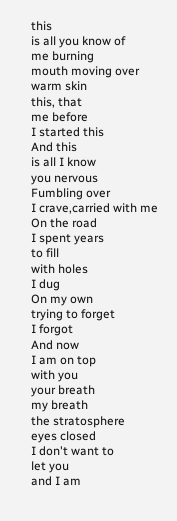this
is all you know of
me burning
mouth moving over
warm skin
this, that
me before
I started this
And this
is all I know
you nervous
Fumbling over
I crave,carried with me
On the road
I spent years
to fill
with holes
I dug
On my own
trying to forget
I forgot
And now
I am on top
with you
your breath
my breath
the stratosphere
eyes closed
I don't want to
let you
and I am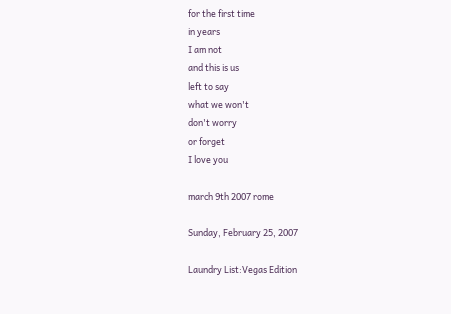for the first time
in years
I am not
and this is us
left to say
what we won't
don't worry
or forget
I love you

march 9th 2007 rome

Sunday, February 25, 2007

Laundry List:Vegas Edition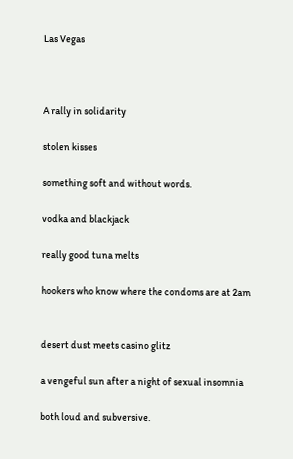Las Vegas



A rally in solidarity

stolen kisses

something soft and without words.

vodka and blackjack

really good tuna melts

hookers who know where the condoms are at 2am


desert dust meets casino glitz

a vengeful sun after a night of sexual insomnia

both loud and subversive.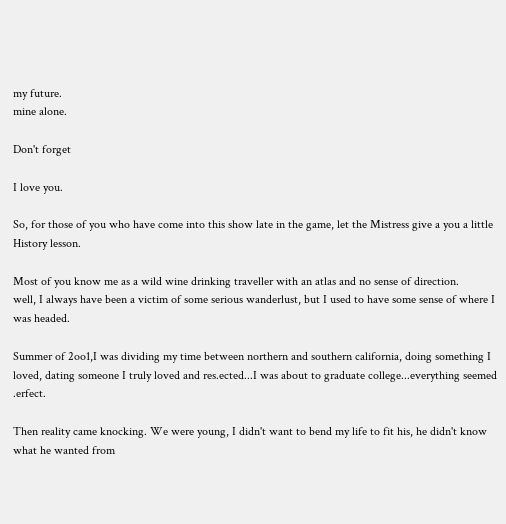my future.
mine alone.

Don't forget

I love you.

So, for those of you who have come into this show late in the game, let the Mistress give a you a little History lesson.

Most of you know me as a wild wine drinking traveller with an atlas and no sense of direction.
well, I always have been a victim of some serious wanderlust, but I used to have some sense of where I was headed.

Summer of 2oo1,I was dividing my time between northern and southern california, doing something I loved, dating someone I truly loved and res.ected...I was about to graduate college...everything seemed .erfect.

Then reality came knocking. We were young, I didn't want to bend my life to fit his, he didn't know what he wanted from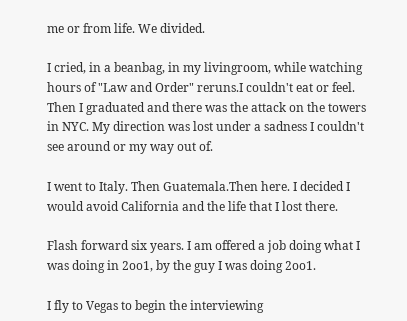me or from life. We divided.

I cried, in a beanbag, in my livingroom, while watching hours of "Law and Order" reruns.I couldn't eat or feel. Then I graduated and there was the attack on the towers in NYC. My direction was lost under a sadness I couldn't see around or my way out of.

I went to Italy. Then Guatemala.Then here. I decided I would avoid California and the life that I lost there.

Flash forward six years. I am offered a job doing what I was doing in 2oo1, by the guy I was doing 2oo1.

I fly to Vegas to begin the interviewing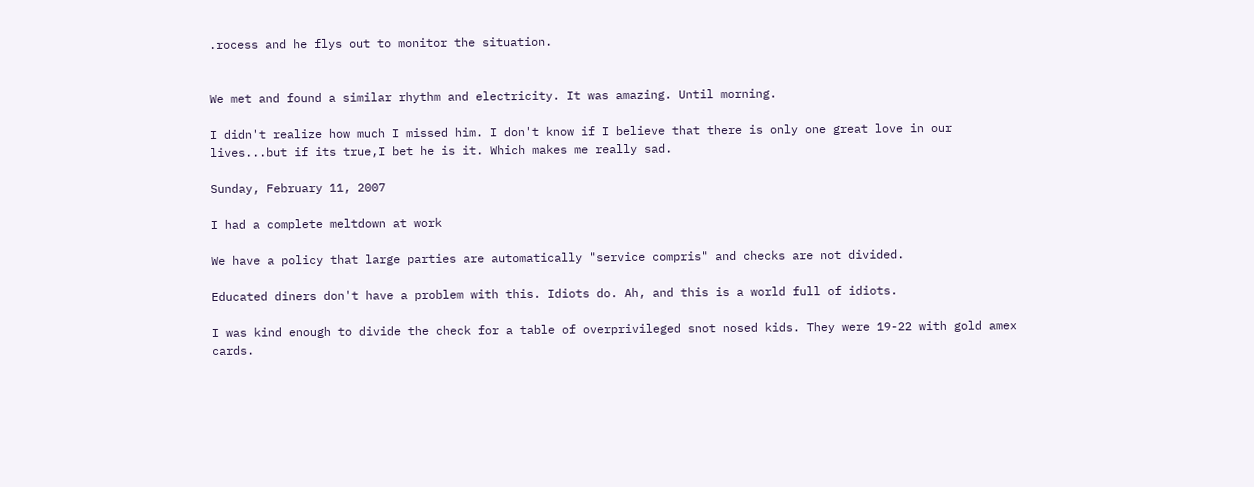.rocess and he flys out to monitor the situation.


We met and found a similar rhythm and electricity. It was amazing. Until morning.

I didn't realize how much I missed him. I don't know if I believe that there is only one great love in our lives...but if its true,I bet he is it. Which makes me really sad.

Sunday, February 11, 2007

I had a complete meltdown at work

We have a policy that large parties are automatically "service compris" and checks are not divided.

Educated diners don't have a problem with this. Idiots do. Ah, and this is a world full of idiots.

I was kind enough to divide the check for a table of overprivileged snot nosed kids. They were 19-22 with gold amex cards.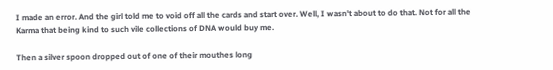I made an error. And the girl told me to void off all the cards and start over. Well, I wasn't about to do that. Not for all the Karma that being kind to such vile collections of DNA would buy me.

Then a silver spoon dropped out of one of their mouthes long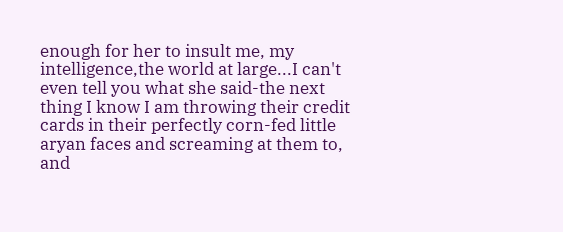enough for her to insult me, my intelligence,the world at large...I can't even tell you what she said-the next thing I know I am throwing their credit cards in their perfectly corn-fed little aryan faces and screaming at them to, and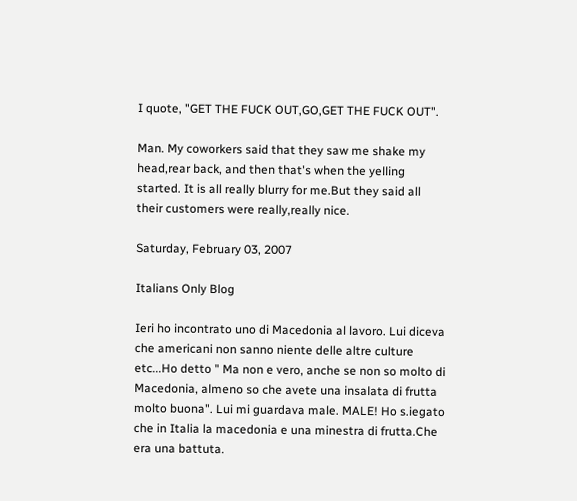I quote, "GET THE FUCK OUT,GO,GET THE FUCK OUT".

Man. My coworkers said that they saw me shake my head,rear back, and then that's when the yelling started. It is all really blurry for me.But they said all their customers were really,really nice.

Saturday, February 03, 2007

Italians Only Blog

Ieri ho incontrato uno di Macedonia al lavoro. Lui diceva che americani non sanno niente delle altre culture etc...Ho detto " Ma non e vero, anche se non so molto di Macedonia, almeno so che avete una insalata di frutta molto buona". Lui mi guardava male. MALE! Ho s.iegato che in Italia la macedonia e una minestra di frutta.Che era una battuta.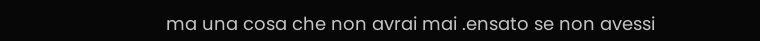ma una cosa che non avrai mai .ensato se non avessi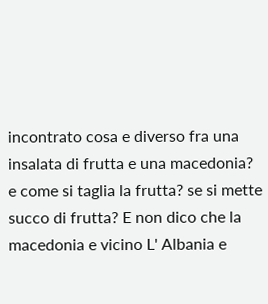incontrato cosa e diverso fra una insalata di frutta e una macedonia? e come si taglia la frutta? se si mette succo di frutta? E non dico che la macedonia e vicino L' Albania e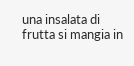una insalata di frutta si mangia in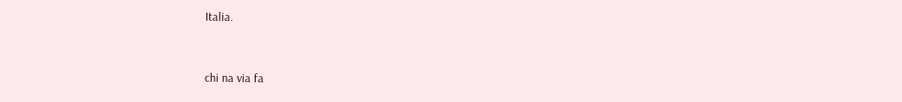Italia.


chi na via fa